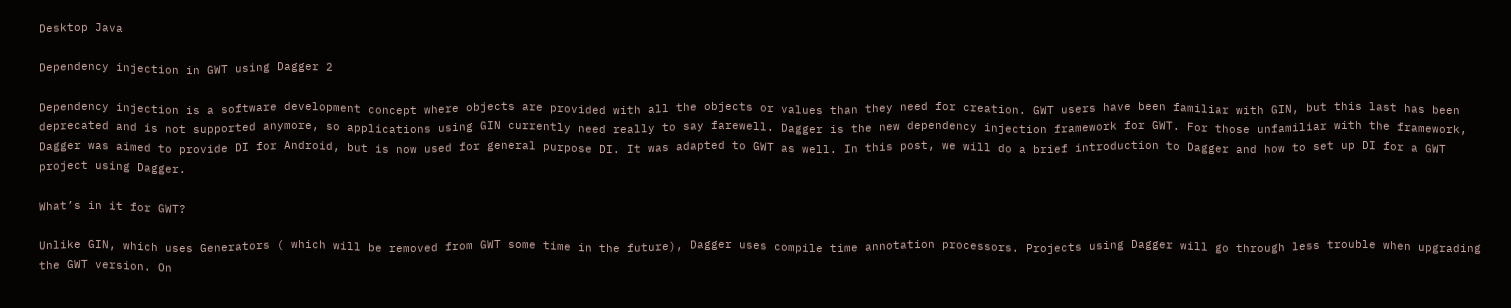Desktop Java

Dependency injection in GWT using Dagger 2

Dependency injection is a software development concept where objects are provided with all the objects or values than they need for creation. GWT users have been familiar with GIN, but this last has been deprecated and is not supported anymore, so applications using GIN currently need really to say farewell. Dagger is the new dependency injection framework for GWT. For those unfamiliar with the framework, Dagger was aimed to provide DI for Android, but is now used for general purpose DI. It was adapted to GWT as well. In this post, we will do a brief introduction to Dagger and how to set up DI for a GWT project using Dagger.

What’s in it for GWT?

Unlike GIN, which uses Generators ( which will be removed from GWT some time in the future), Dagger uses compile time annotation processors. Projects using Dagger will go through less trouble when upgrading the GWT version. On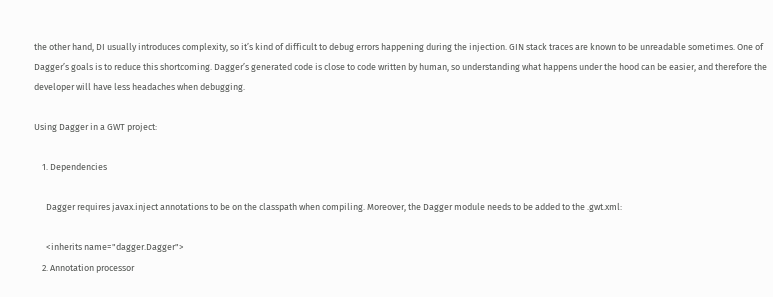the other hand, DI usually introduces complexity, so it’s kind of difficult to debug errors happening during the injection. GIN stack traces are known to be unreadable sometimes. One of Dagger’s goals is to reduce this shortcoming. Dagger’s generated code is close to code written by human, so understanding what happens under the hood can be easier, and therefore the developer will have less headaches when debugging.

Using Dagger in a GWT project:

    1. Dependencies

      Dagger requires javax.inject annotations to be on the classpath when compiling. Moreover, the Dagger module needs to be added to the .gwt.xml:

      <inherits name="dagger.Dagger">
    2. Annotation processor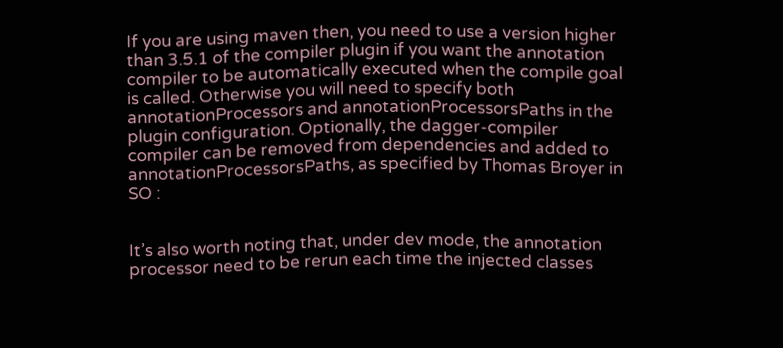If you are using maven then, you need to use a version higher than 3.5.1 of the compiler plugin if you want the annotation compiler to be automatically executed when the compile goal is called. Otherwise you will need to specify both annotationProcessors and annotationProcessorsPaths in the plugin configuration. Optionally, the dagger-compiler compiler can be removed from dependencies and added to annotationProcessorsPaths, as specified by Thomas Broyer in SO :


It’s also worth noting that, under dev mode, the annotation processor need to be rerun each time the injected classes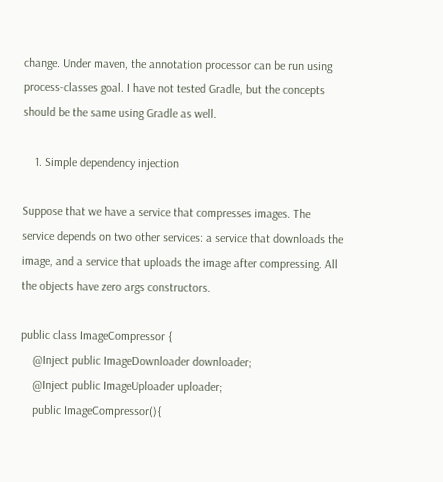change. Under maven, the annotation processor can be run using process-classes goal. I have not tested Gradle, but the concepts should be the same using Gradle as well.

    1. Simple dependency injection

Suppose that we have a service that compresses images. The service depends on two other services: a service that downloads the image, and a service that uploads the image after compressing. All the objects have zero args constructors.

public class ImageCompressor {
    @Inject public ImageDownloader downloader;
    @Inject public ImageUploader uploader;
    public ImageCompressor(){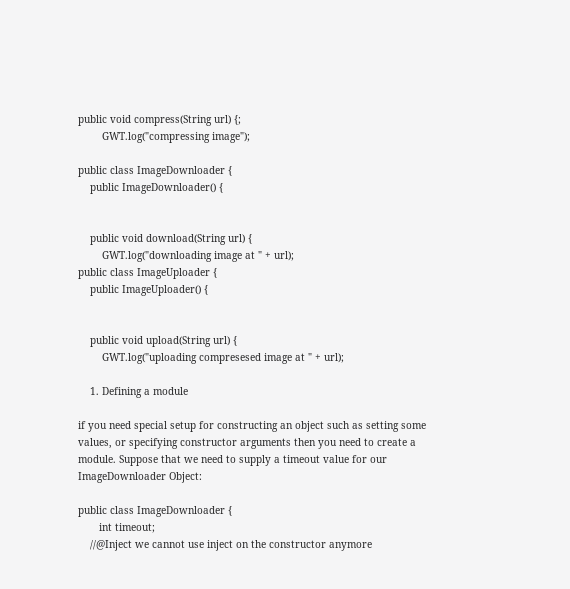public void compress(String url) {;
        GWT.log("compressing image");

public class ImageDownloader {
    public ImageDownloader() {


    public void download(String url) {
        GWT.log("downloading image at " + url);
public class ImageUploader {
    public ImageUploader() {


    public void upload(String url) {
        GWT.log("uploading compresesed image at " + url);

    1. Defining a module

if you need special setup for constructing an object such as setting some values, or specifying constructor arguments then you need to create a module. Suppose that we need to supply a timeout value for our ImageDownloader Object:

public class ImageDownloader {
       int timeout;
    //@Inject we cannot use inject on the constructor anymore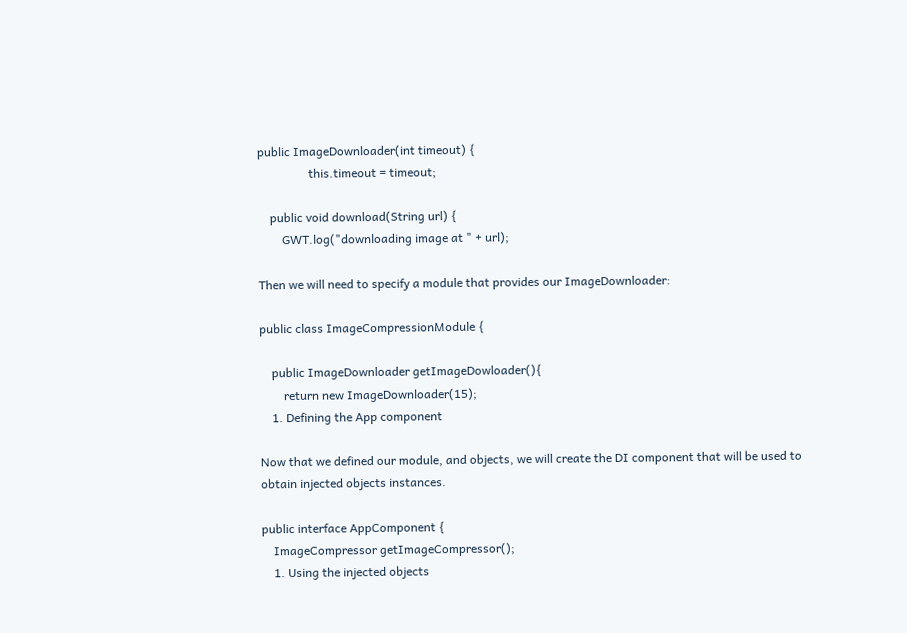public ImageDownloader(int timeout) {
                 this.timeout = timeout;

    public void download(String url) {
        GWT.log("downloading image at " + url);

Then we will need to specify a module that provides our ImageDownloader:

public class ImageCompressionModule {

    public ImageDownloader getImageDowloader(){
        return new ImageDownloader(15);
    1. Defining the App component

Now that we defined our module, and objects, we will create the DI component that will be used to obtain injected objects instances.

public interface AppComponent {
    ImageCompressor getImageCompressor();
    1. Using the injected objects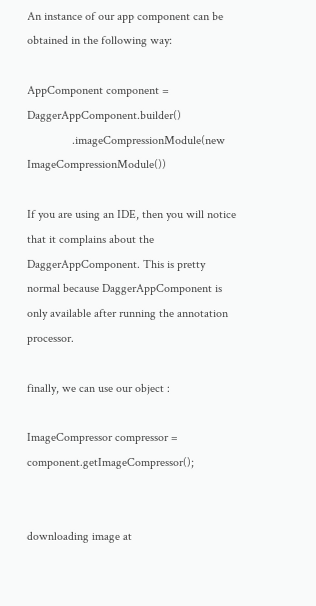An instance of our app component can be obtained in the following way:

AppComponent component = DaggerAppComponent.builder()
               .imageCompressionModule(new ImageCompressionModule())

If you are using an IDE, then you will notice that it complains about the DaggerAppComponent. This is pretty normal because DaggerAppComponent is only available after running the annotation processor.

finally, we can use our object :

ImageCompressor compressor = component.getImageCompressor();


downloading image at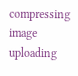compressing image
uploading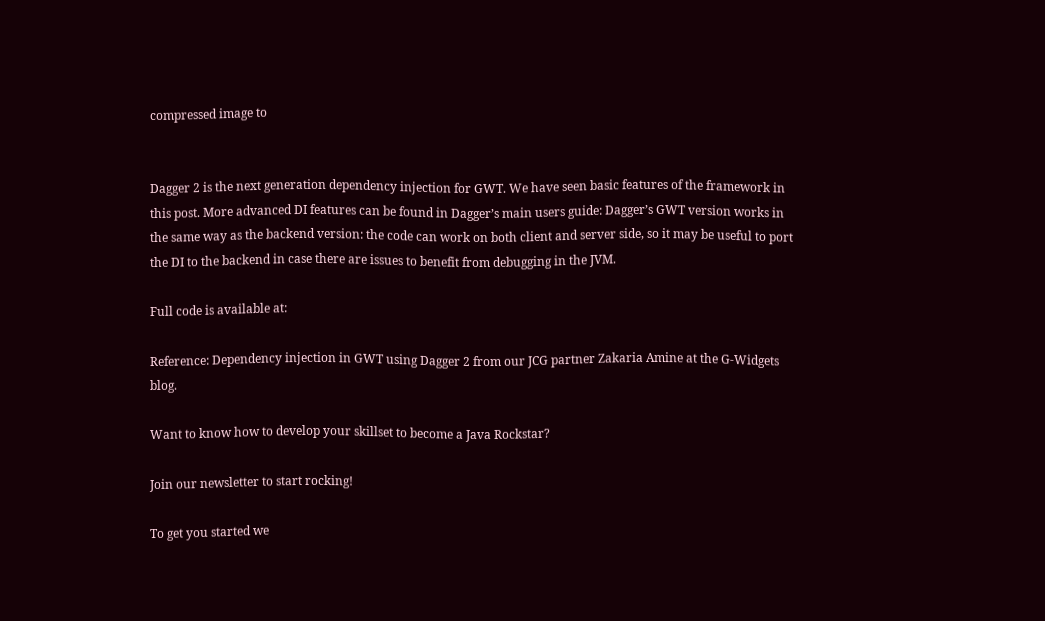compressed image to


Dagger 2 is the next generation dependency injection for GWT. We have seen basic features of the framework in this post. More advanced DI features can be found in Dagger’s main users guide: Dagger’s GWT version works in the same way as the backend version: the code can work on both client and server side, so it may be useful to port the DI to the backend in case there are issues to benefit from debugging in the JVM.

Full code is available at:

Reference: Dependency injection in GWT using Dagger 2 from our JCG partner Zakaria Amine at the G-Widgets blog.

Want to know how to develop your skillset to become a Java Rockstar?

Join our newsletter to start rocking!

To get you started we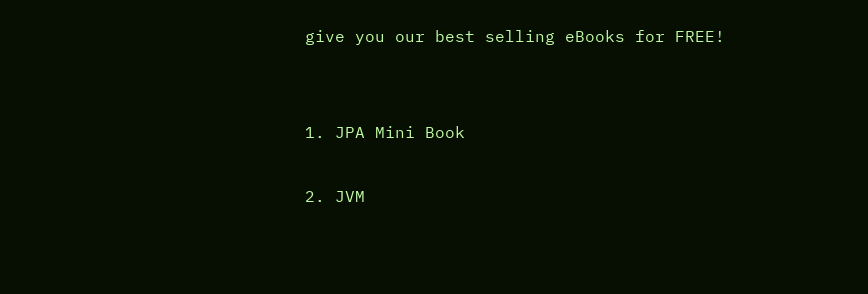give you our best selling eBooks for FREE!


1. JPA Mini Book

2. JVM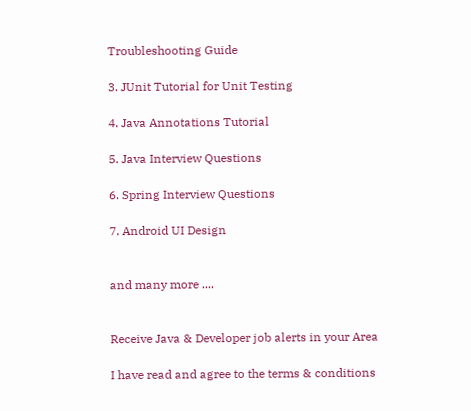Troubleshooting Guide

3. JUnit Tutorial for Unit Testing

4. Java Annotations Tutorial

5. Java Interview Questions

6. Spring Interview Questions

7. Android UI Design


and many more ....


Receive Java & Developer job alerts in your Area

I have read and agree to the terms & conditions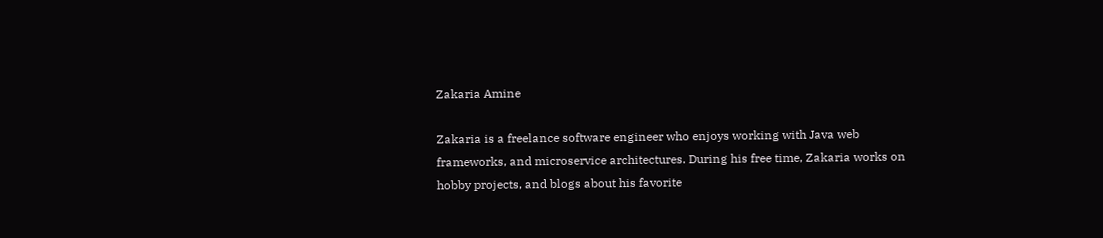Zakaria Amine

Zakaria is a freelance software engineer who enjoys working with Java web frameworks, and microservice architectures. During his free time, Zakaria works on hobby projects, and blogs about his favorite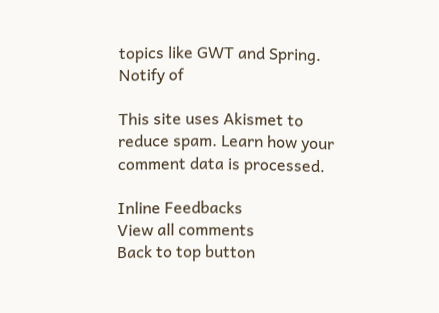topics like GWT and Spring.
Notify of

This site uses Akismet to reduce spam. Learn how your comment data is processed.

Inline Feedbacks
View all comments
Back to top button